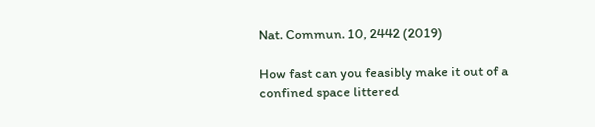Nat. Commun. 10, 2442 (2019)

How fast can you feasibly make it out of a confined space littered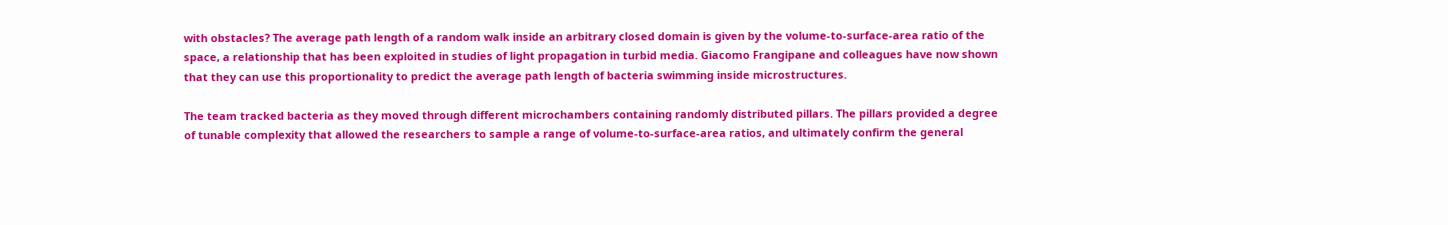with obstacles? The average path length of a random walk inside an arbitrary closed domain is given by the volume-to-surface-area ratio of the space, a relationship that has been exploited in studies of light propagation in turbid media. Giacomo Frangipane and colleagues have now shown that they can use this proportionality to predict the average path length of bacteria swimming inside microstructures.

The team tracked bacteria as they moved through different microchambers containing randomly distributed pillars. The pillars provided a degree of tunable complexity that allowed the researchers to sample a range of volume-to-surface-area ratios, and ultimately confirm the general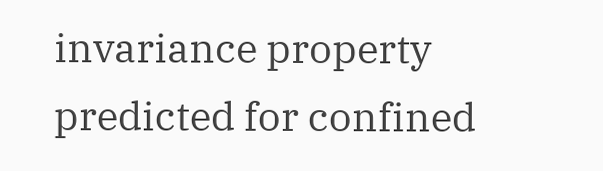invariance property predicted for confined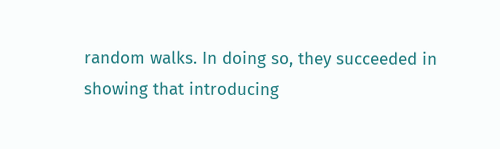random walks. In doing so, they succeeded in showing that introducing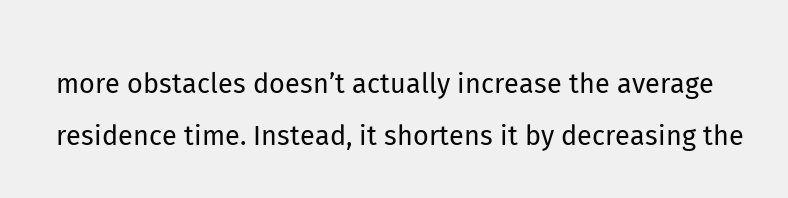more obstacles doesn’t actually increase the average residence time. Instead, it shortens it by decreasing the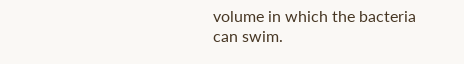volume in which the bacteria can swim.